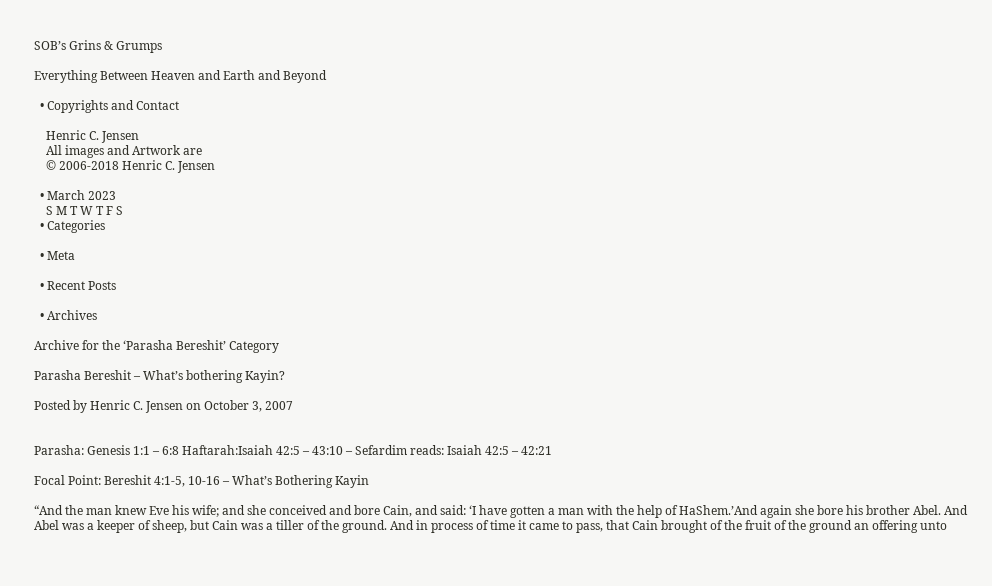SOB’s Grins & Grumps

Everything Between Heaven and Earth and Beyond

  • Copyrights and Contact

    Henric C. Jensen
    All images and Artwork are
    © 2006-2018 Henric C. Jensen

  • March 2023
    S M T W T F S
  • Categories

  • Meta

  • Recent Posts

  • Archives

Archive for the ‘Parasha Bereshit’ Category

Parasha Bereshit – What’s bothering Kayin?

Posted by Henric C. Jensen on October 3, 2007


Parasha: Genesis 1:1 – 6:8 Haftarah:Isaiah 42:5 – 43:10 – Sefardim reads: Isaiah 42:5 – 42:21

Focal Point: Bereshit 4:1-5, 10-16 – What’s Bothering Kayin

“And the man knew Eve his wife; and she conceived and bore Cain, and said: ‘I have gotten a man with the help of HaShem.’And again she bore his brother Abel. And Abel was a keeper of sheep, but Cain was a tiller of the ground. And in process of time it came to pass, that Cain brought of the fruit of the ground an offering unto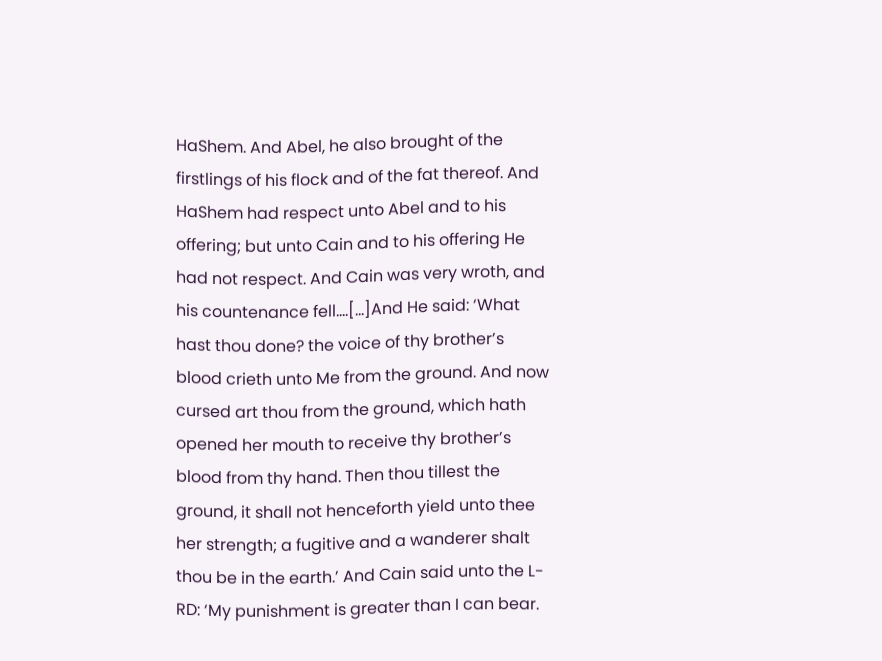HaShem. And Abel, he also brought of the firstlings of his flock and of the fat thereof. And HaShem had respect unto Abel and to his offering; but unto Cain and to his offering He had not respect. And Cain was very wroth, and his countenance fell….[…]And He said: ‘What hast thou done? the voice of thy brother’s blood crieth unto Me from the ground. And now cursed art thou from the ground, which hath opened her mouth to receive thy brother’s blood from thy hand. Then thou tillest the ground, it shall not henceforth yield unto thee her strength; a fugitive and a wanderer shalt thou be in the earth.’ And Cain said unto the L-RD: ‘My punishment is greater than I can bear.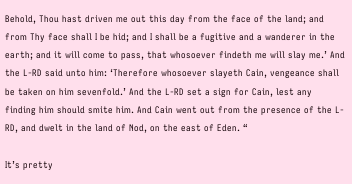Behold, Thou hast driven me out this day from the face of the land; and from Thy face shall I be hid; and I shall be a fugitive and a wanderer in the earth; and it will come to pass, that whosoever findeth me will slay me.’ And the L-RD said unto him: ‘Therefore whosoever slayeth Cain, vengeance shall be taken on him sevenfold.’ And the L-RD set a sign for Cain, lest any finding him should smite him. And Cain went out from the presence of the L-RD, and dwelt in the land of Nod, on the east of Eden. “

It’s pretty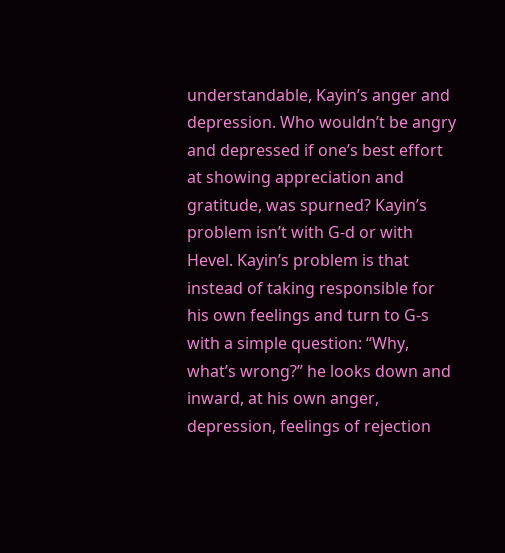understandable, Kayin’s anger and depression. Who wouldn’t be angry and depressed if one’s best effort at showing appreciation and gratitude, was spurned? Kayin’s problem isn’t with G-d or with Hevel. Kayin’s problem is that instead of taking responsible for his own feelings and turn to G-s with a simple question: “Why, what’s wrong?” he looks down and inward, at his own anger, depression, feelings of rejection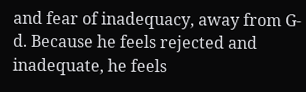and fear of inadequacy, away from G-d. Because he feels rejected and inadequate, he feels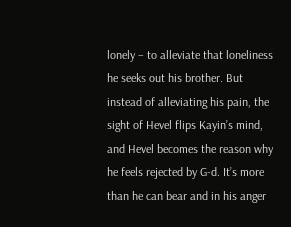lonely – to alleviate that loneliness he seeks out his brother. But instead of alleviating his pain, the sight of Hevel flips Kayin’s mind, and Hevel becomes the reason why he feels rejected by G-d. It’s more than he can bear and in his anger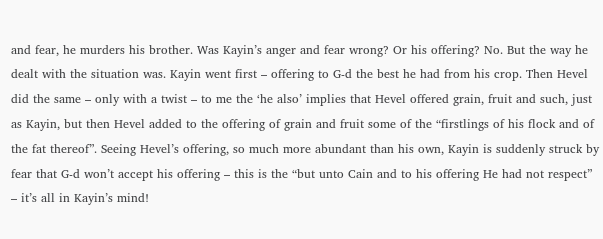and fear, he murders his brother. Was Kayin’s anger and fear wrong? Or his offering? No. But the way he dealt with the situation was. Kayin went first – offering to G-d the best he had from his crop. Then Hevel did the same – only with a twist – to me the ‘he also’ implies that Hevel offered grain, fruit and such, just as Kayin, but then Hevel added to the offering of grain and fruit some of the “firstlings of his flock and of the fat thereof”. Seeing Hevel’s offering, so much more abundant than his own, Kayin is suddenly struck by fear that G-d won’t accept his offering – this is the “but unto Cain and to his offering He had not respect” – it’s all in Kayin’s mind!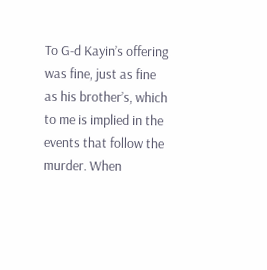To G-d Kayin’s offering was fine, just as fine as his brother’s, which to me is implied in the events that follow the murder. When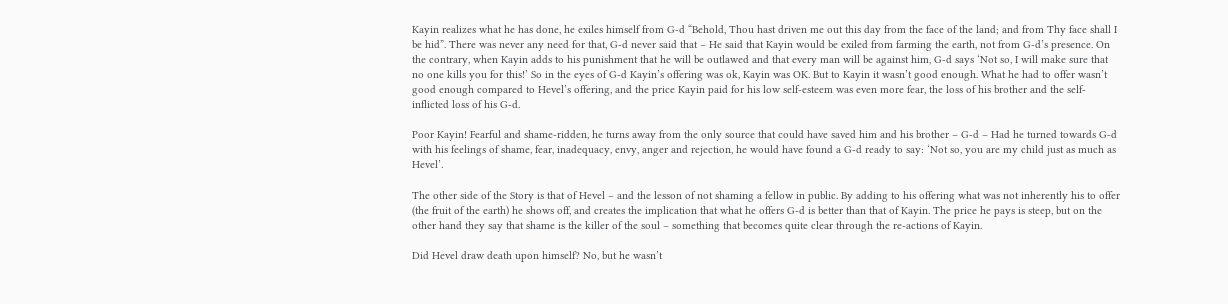Kayin realizes what he has done, he exiles himself from G-d “Behold, Thou hast driven me out this day from the face of the land; and from Thy face shall I be hid”. There was never any need for that, G-d never said that – He said that Kayin would be exiled from farming the earth, not from G-d’s presence. On the contrary, when Kayin adds to his punishment that he will be outlawed and that every man will be against him, G-d says ‘Not so, I will make sure that no one kills you for this!’ So in the eyes of G-d Kayin’s offering was ok, Kayin was OK. But to Kayin it wasn’t good enough. What he had to offer wasn’t good enough compared to Hevel’s offering, and the price Kayin paid for his low self-esteem was even more fear, the loss of his brother and the self-inflicted loss of his G-d.

Poor Kayin! Fearful and shame-ridden, he turns away from the only source that could have saved him and his brother – G-d – Had he turned towards G-d with his feelings of shame, fear, inadequacy, envy, anger and rejection, he would have found a G-d ready to say: ‘Not so, you are my child just as much as Hevel’.

The other side of the Story is that of Hevel – and the lesson of not shaming a fellow in public. By adding to his offering what was not inherently his to offer (the fruit of the earth) he shows off, and creates the implication that what he offers G-d is better than that of Kayin. The price he pays is steep, but on the other hand they say that shame is the killer of the soul – something that becomes quite clear through the re-actions of Kayin.

Did Hevel draw death upon himself? No, but he wasn’t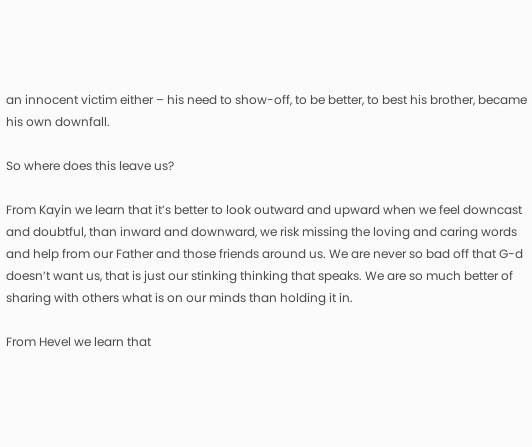an innocent victim either – his need to show-off, to be better, to best his brother, became his own downfall.

So where does this leave us?

From Kayin we learn that it’s better to look outward and upward when we feel downcast and doubtful, than inward and downward, we risk missing the loving and caring words and help from our Father and those friends around us. We are never so bad off that G-d doesn’t want us, that is just our stinking thinking that speaks. We are so much better of sharing with others what is on our minds than holding it in.

From Hevel we learn that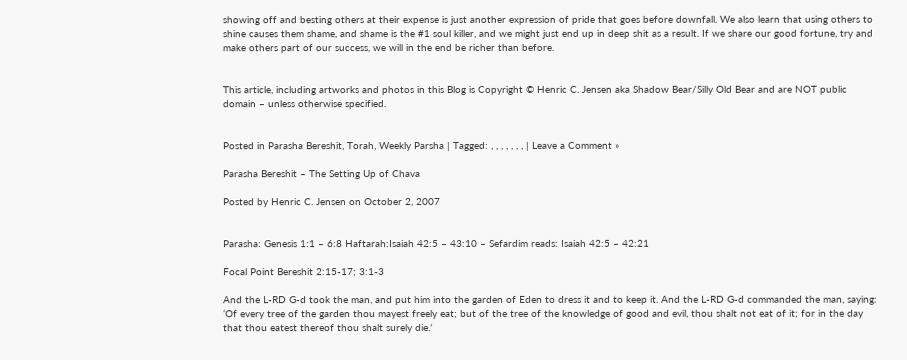showing off and besting others at their expense is just another expression of pride that goes before downfall. We also learn that using others to shine causes them shame, and shame is the #1 soul killer, and we might just end up in deep shit as a result. If we share our good fortune, try and make others part of our success, we will in the end be richer than before.


This article, including artworks and photos in this Blog is Copyright © Henric C. Jensen aka Shadow Bear/Silly Old Bear and are NOT public domain – unless otherwise specified.


Posted in Parasha Bereshit, Torah, Weekly Parsha | Tagged: , , , , , , , | Leave a Comment »

Parasha Bereshit – The Setting Up of Chava

Posted by Henric C. Jensen on October 2, 2007


Parasha: Genesis 1:1 – 6:8 Haftarah:Isaiah 42:5 – 43:10 – Sefardim reads: Isaiah 42:5 – 42:21

Focal Point Bereshit 2:15-17; 3:1-3

And the L-RD G-d took the man, and put him into the garden of Eden to dress it and to keep it. And the L-RD G-d commanded the man, saying: ‘Of every tree of the garden thou mayest freely eat; but of the tree of the knowledge of good and evil, thou shalt not eat of it; for in the day that thou eatest thereof thou shalt surely die.’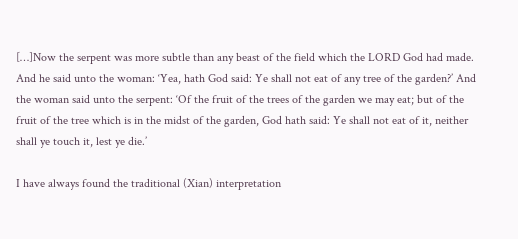[…]Now the serpent was more subtle than any beast of the field which the LORD God had made. And he said unto the woman: ‘Yea, hath God said: Ye shall not eat of any tree of the garden?’ And the woman said unto the serpent: ‘Of the fruit of the trees of the garden we may eat; but of the fruit of the tree which is in the midst of the garden, God hath said: Ye shall not eat of it, neither shall ye touch it, lest ye die.’

I have always found the traditional (Xian) interpretation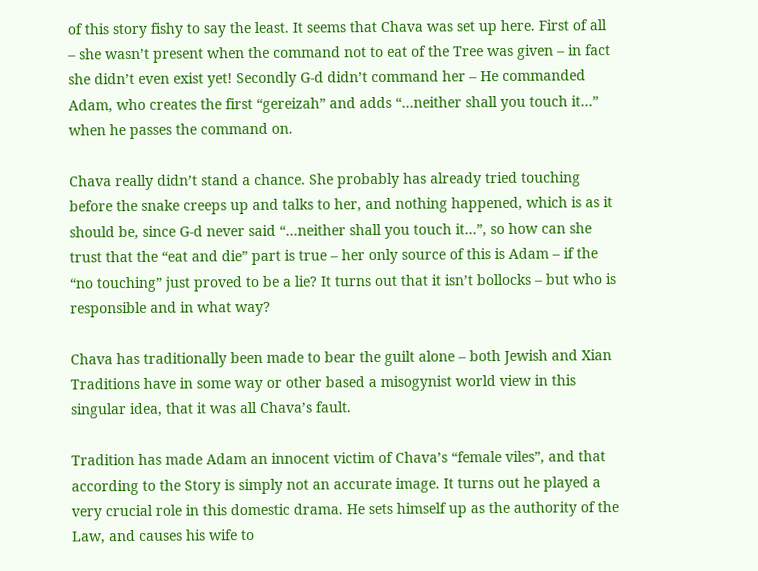of this story fishy to say the least. It seems that Chava was set up here. First of all – she wasn’t present when the command not to eat of the Tree was given – in fact she didn’t even exist yet! Secondly G-d didn’t command her – He commanded Adam, who creates the first “gereizah” and adds “…neither shall you touch it…” when he passes the command on.

Chava really didn’t stand a chance. She probably has already tried touching before the snake creeps up and talks to her, and nothing happened, which is as it should be, since G-d never said “…neither shall you touch it…”, so how can she trust that the “eat and die” part is true – her only source of this is Adam – if the “no touching” just proved to be a lie? It turns out that it isn’t bollocks – but who is responsible and in what way?

Chava has traditionally been made to bear the guilt alone – both Jewish and Xian Traditions have in some way or other based a misogynist world view in this singular idea, that it was all Chava’s fault.

Tradition has made Adam an innocent victim of Chava’s “female viles”, and that according to the Story is simply not an accurate image. It turns out he played a very crucial role in this domestic drama. He sets himself up as the authority of the Law, and causes his wife to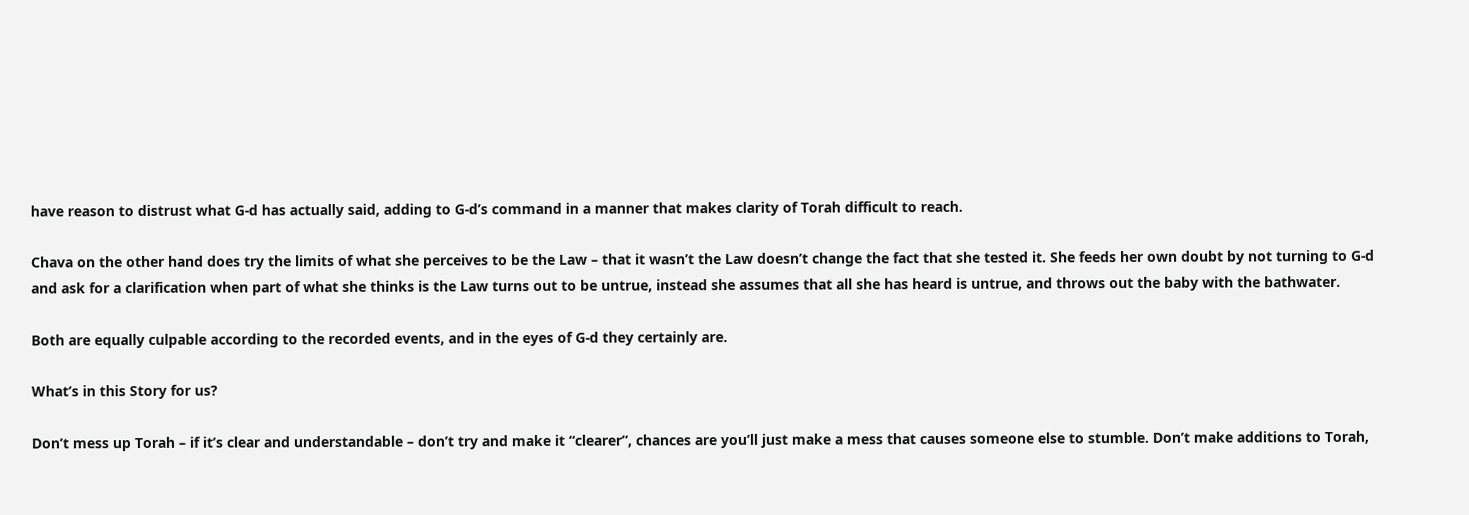have reason to distrust what G-d has actually said, adding to G-d’s command in a manner that makes clarity of Torah difficult to reach.

Chava on the other hand does try the limits of what she perceives to be the Law – that it wasn’t the Law doesn’t change the fact that she tested it. She feeds her own doubt by not turning to G-d and ask for a clarification when part of what she thinks is the Law turns out to be untrue, instead she assumes that all she has heard is untrue, and throws out the baby with the bathwater.

Both are equally culpable according to the recorded events, and in the eyes of G-d they certainly are.

What’s in this Story for us?

Don’t mess up Torah – if it’s clear and understandable – don’t try and make it “clearer”, chances are you’ll just make a mess that causes someone else to stumble. Don’t make additions to Torah,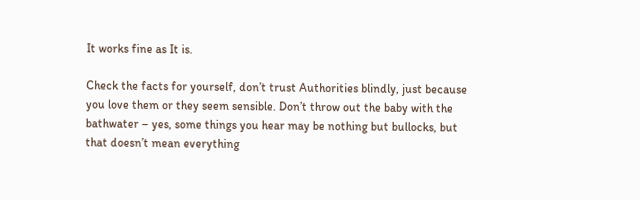It works fine as It is.

Check the facts for yourself, don’t trust Authorities blindly, just because you love them or they seem sensible. Don’t throw out the baby with the bathwater – yes, some things you hear may be nothing but bullocks, but that doesn’t mean everything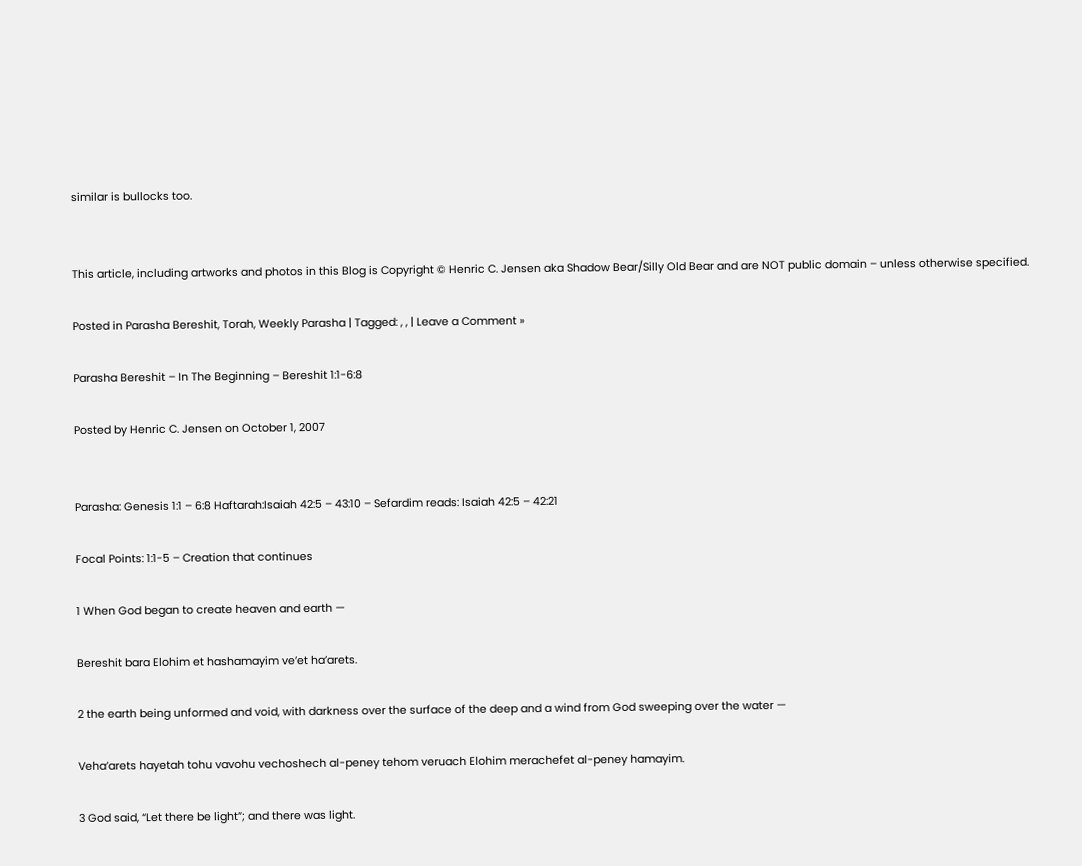similar is bullocks too.


This article, including artworks and photos in this Blog is Copyright © Henric C. Jensen aka Shadow Bear/Silly Old Bear and are NOT public domain – unless otherwise specified.

Posted in Parasha Bereshit, Torah, Weekly Parasha | Tagged: , , | Leave a Comment »

Parasha Bereshit – In The Beginning – Bereshit 1:1-6:8

Posted by Henric C. Jensen on October 1, 2007


Parasha: Genesis 1:1 – 6:8 Haftarah:Isaiah 42:5 – 43:10 – Sefardim reads: Isaiah 42:5 – 42:21

Focal Points: 1:1-5 – Creation that continues

1 When God began to create heaven and earth —

Bereshit bara Elohim et hashamayim ve’et ha’arets.

2 the earth being unformed and void, with darkness over the surface of the deep and a wind from God sweeping over the water —

Veha’arets hayetah tohu vavohu vechoshech al-peney tehom veruach Elohim merachefet al-peney hamayim.

3 God said, “Let there be light”; and there was light.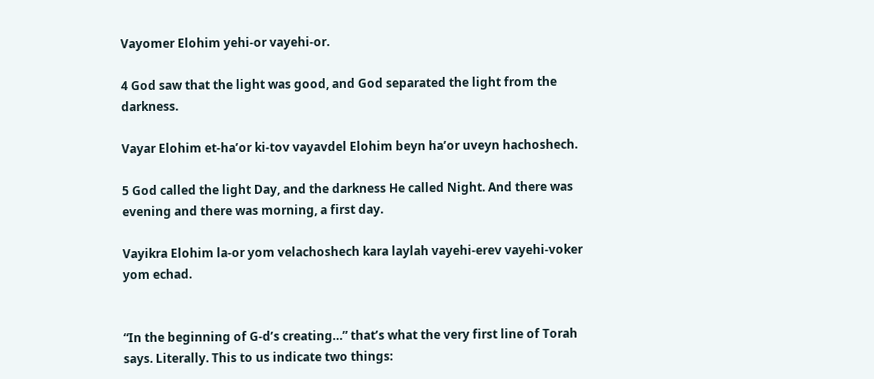Vayomer Elohim yehi-or vayehi-or.

4 God saw that the light was good, and God separated the light from the darkness.

Vayar Elohim et-ha’or ki-tov vayavdel Elohim beyn ha’or uveyn hachoshech.

5 God called the light Day, and the darkness He called Night. And there was evening and there was morning, a first day.

Vayikra Elohim la-or yom velachoshech kara laylah vayehi-erev vayehi-voker yom echad.


“In the beginning of G-d’s creating…” that’s what the very first line of Torah says. Literally. This to us indicate two things: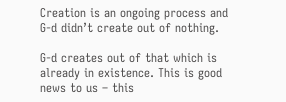Creation is an ongoing process and G-d didn’t create out of nothing.

G-d creates out of that which is already in existence. This is good news to us – this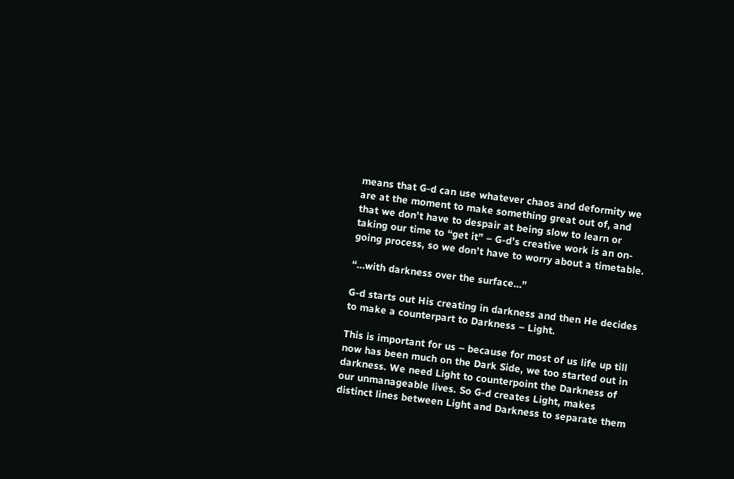means that G-d can use whatever chaos and deformity we are at the moment to make something great out of, and that we don’t have to despair at being slow to learn or taking our time to “get it” – G-d’s creative work is an on-going process, so we don’t have to worry about a timetable.

“…with darkness over the surface…”

G-d starts out His creating in darkness and then He decides to make a counterpart to Darkness – Light.

This is important for us – because for most of us life up till now has been much on the Dark Side, we too started out in darkness. We need Light to counterpoint the Darkness of our unmanageable lives. So G-d creates Light, makes distinct lines between Light and Darkness to separate them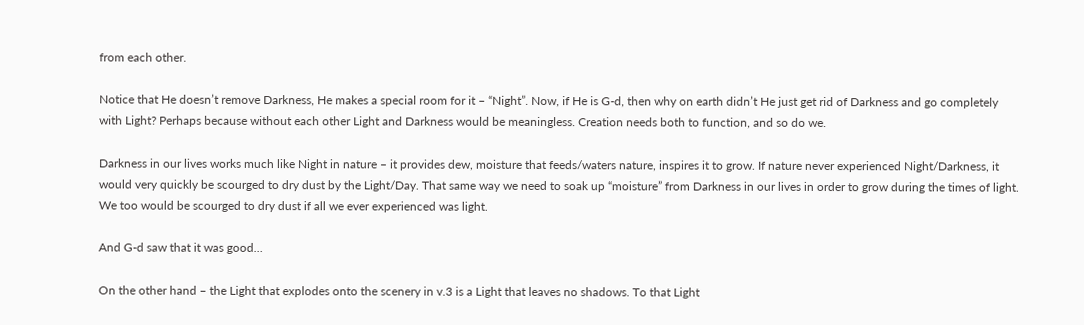from each other.

Notice that He doesn’t remove Darkness, He makes a special room for it – “Night”. Now, if He is G-d, then why on earth didn’t He just get rid of Darkness and go completely with Light? Perhaps because without each other Light and Darkness would be meaningless. Creation needs both to function, and so do we.

Darkness in our lives works much like Night in nature – it provides dew, moisture that feeds/waters nature, inspires it to grow. If nature never experienced Night/Darkness, it would very quickly be scourged to dry dust by the Light/Day. That same way we need to soak up “moisture” from Darkness in our lives in order to grow during the times of light. We too would be scourged to dry dust if all we ever experienced was light.

And G-d saw that it was good…

On the other hand – the Light that explodes onto the scenery in v.3 is a Light that leaves no shadows. To that Light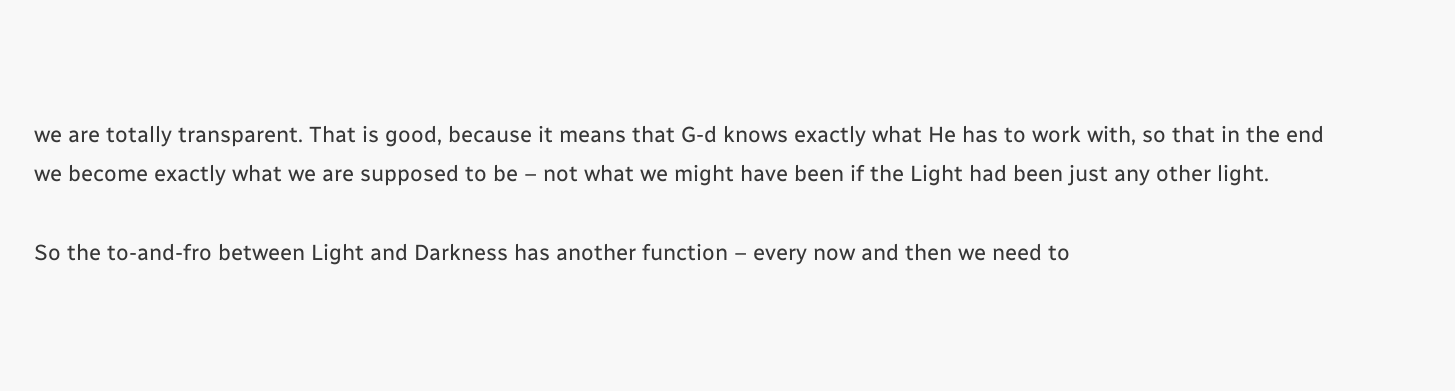we are totally transparent. That is good, because it means that G-d knows exactly what He has to work with, so that in the end we become exactly what we are supposed to be – not what we might have been if the Light had been just any other light.

So the to-and-fro between Light and Darkness has another function – every now and then we need to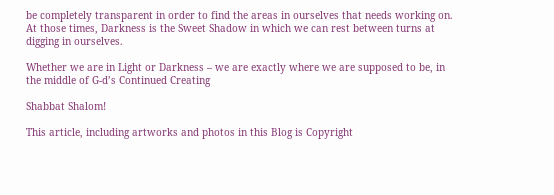be completely transparent in order to find the areas in ourselves that needs working on. At those times, Darkness is the Sweet Shadow in which we can rest between turns at digging in ourselves.

Whether we are in Light or Darkness – we are exactly where we are supposed to be, in the middle of G-d’s Continued Creating

Shabbat Shalom!

This article, including artworks and photos in this Blog is Copyright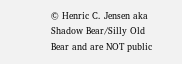© Henric C. Jensen aka Shadow Bear/Silly Old Bear and are NOT public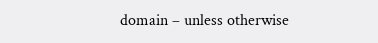domain – unless otherwise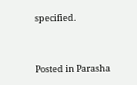specified.


Posted in Parasha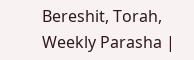Bereshit, Torah, Weekly Parasha |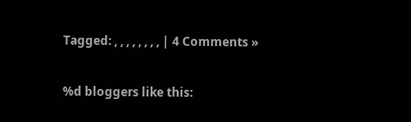Tagged: , , , , , , , , | 4 Comments »

%d bloggers like this: